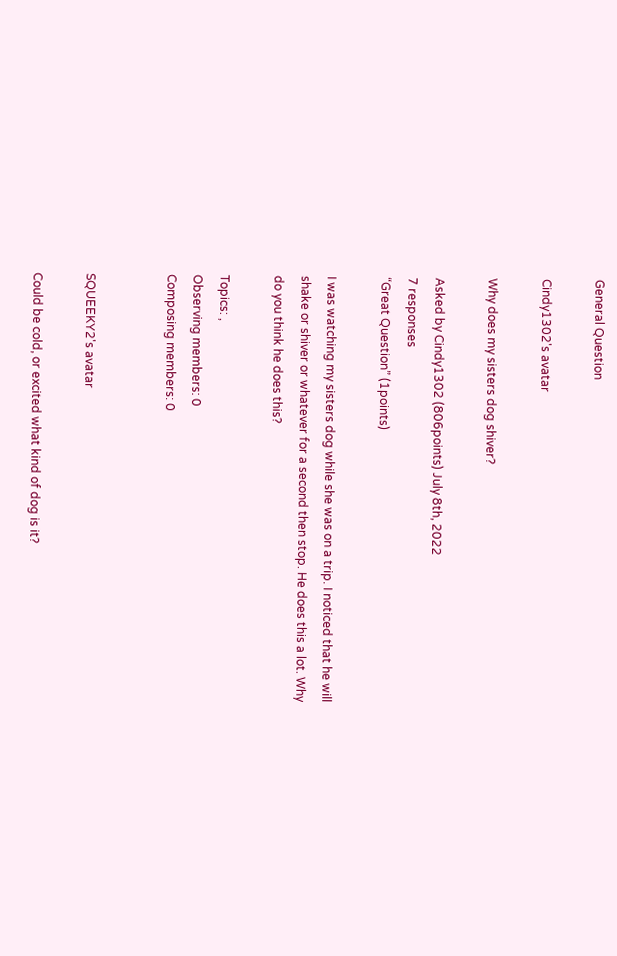General Question

Cindy1302's avatar

Why does my sisters dog shiver?

Asked by Cindy1302 (806points) July 8th, 2022
7 responses
“Great Question” (1points)

I was watching my sisters dog while she was on a trip. I noticed that he will shake or shiver or whatever for a second then stop. He does this a lot. Why do you think he does this?

Topics: ,
Observing members: 0
Composing members: 0


SQUEEKY2's avatar

Could be cold, or excited what kind of dog is it?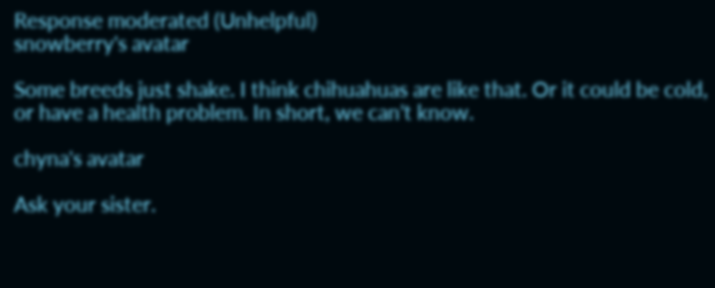Response moderated (Unhelpful)
snowberry's avatar

Some breeds just shake. I think chihuahuas are like that. Or it could be cold, or have a health problem. In short, we can’t know.

chyna's avatar

Ask your sister.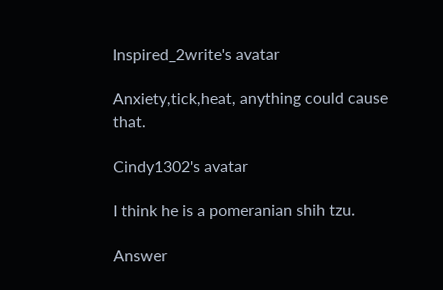Inspired_2write's avatar

Anxiety,tick,heat, anything could cause that.

Cindy1302's avatar

I think he is a pomeranian shih tzu.

Answer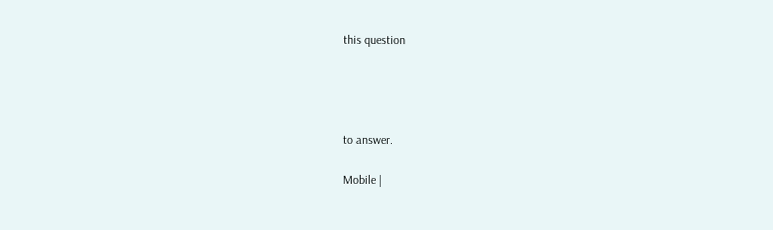this question




to answer.

Mobile |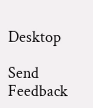Desktop

Send Feedback